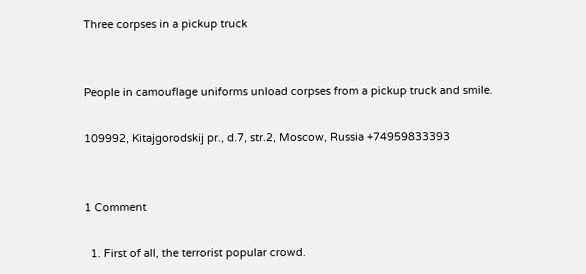Three corpses in a pickup truck


People in camouflage uniforms unload corpses from a pickup truck and smile.

109992, Kitajgorodskij pr., d.7, str.2, Moscow, Russia +74959833393


1 Comment

  1. First of all, the terrorist popular crowd.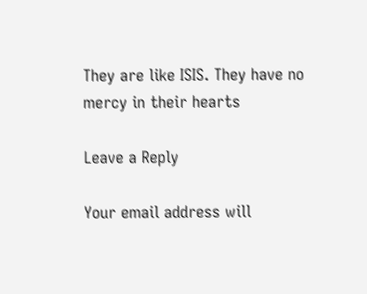They are like ISIS. They have no mercy in their hearts

Leave a Reply

Your email address will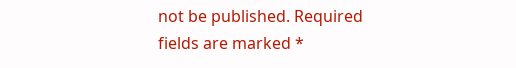not be published. Required fields are marked *